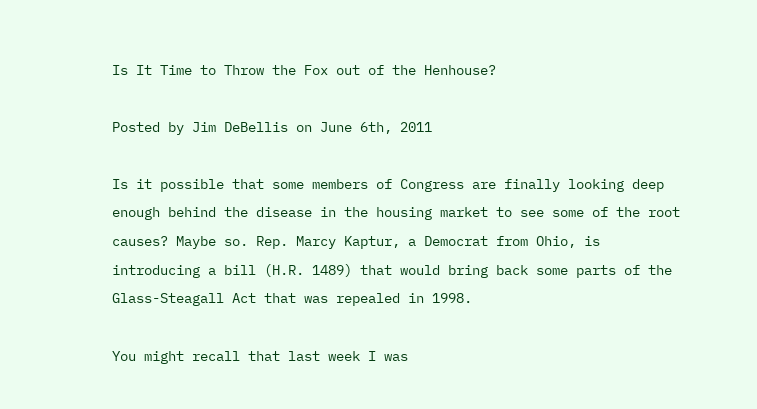Is It Time to Throw the Fox out of the Henhouse?

Posted by Jim DeBellis on June 6th, 2011

Is it possible that some members of Congress are finally looking deep enough behind the disease in the housing market to see some of the root causes? Maybe so. Rep. Marcy Kaptur, a Democrat from Ohio, is introducing a bill (H.R. 1489) that would bring back some parts of the Glass-Steagall Act that was repealed in 1998.

You might recall that last week I was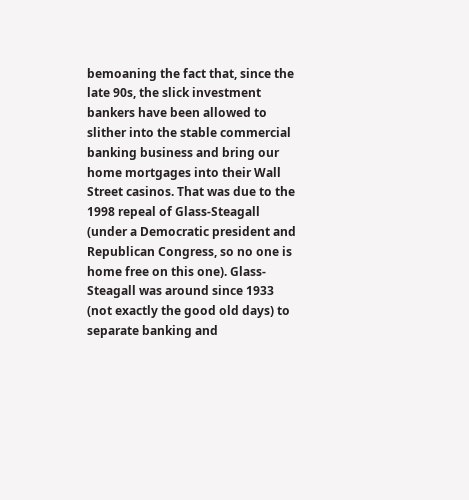bemoaning the fact that, since the late 90s, the slick investment bankers have been allowed to slither into the stable commercial banking business and bring our home mortgages into their Wall Street casinos. That was due to the 1998 repeal of Glass-Steagall (under a Democratic president and Republican Congress, so no one is home free on this one). Glass-Steagall was around since 1933 (not exactly the good old days) to separate banking and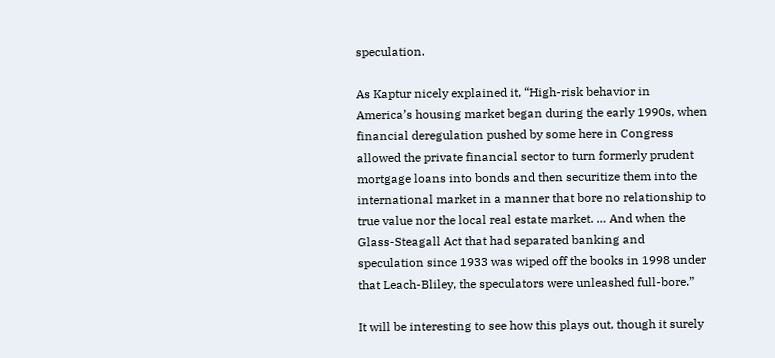speculation.

As Kaptur nicely explained it, “High-risk behavior in America’s housing market began during the early 1990s, when financial deregulation pushed by some here in Congress allowed the private financial sector to turn formerly prudent mortgage loans into bonds and then securitize them into the international market in a manner that bore no relationship to true value nor the local real estate market. … And when the Glass-Steagall Act that had separated banking and speculation since 1933 was wiped off the books in 1998 under that Leach-Bliley, the speculators were unleashed full-bore.”

It will be interesting to see how this plays out, though it surely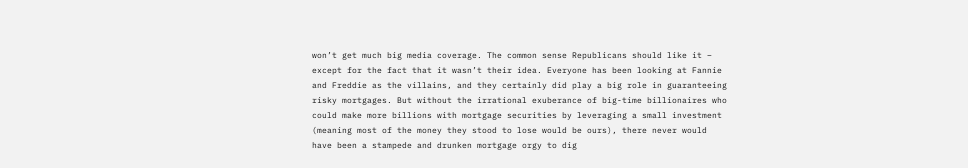won’t get much big media coverage. The common sense Republicans should like it – except for the fact that it wasn’t their idea. Everyone has been looking at Fannie and Freddie as the villains, and they certainly did play a big role in guaranteeing risky mortgages. But without the irrational exuberance of big-time billionaires who could make more billions with mortgage securities by leveraging a small investment (meaning most of the money they stood to lose would be ours), there never would have been a stampede and drunken mortgage orgy to dig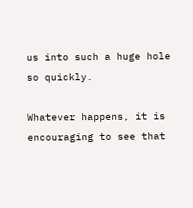us into such a huge hole so quickly.

Whatever happens, it is encouraging to see that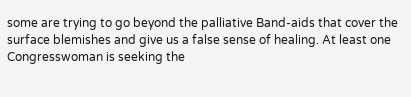some are trying to go beyond the palliative Band-aids that cover the surface blemishes and give us a false sense of healing. At least one Congresswoman is seeking the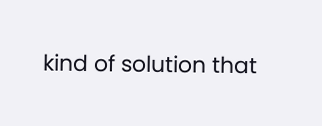kind of solution that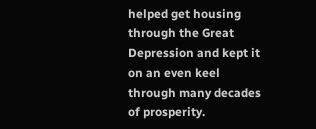helped get housing through the Great Depression and kept it on an even keel through many decades of prosperity.